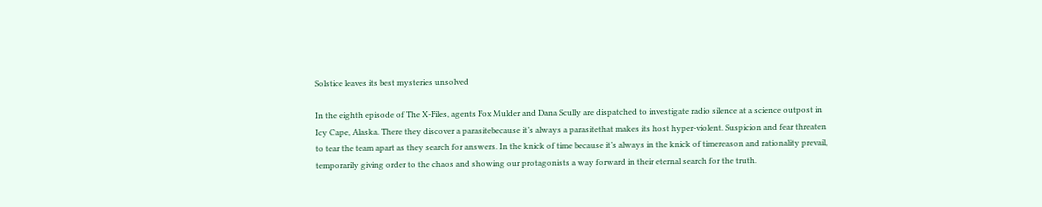Solstice leaves its best mysteries unsolved

In the eighth episode of The X-Files, agents Fox Mulder and Dana Scully are dispatched to investigate radio silence at a science outpost in Icy Cape, Alaska. There they discover a parasitebecause it’s always a parasitethat makes its host hyper-violent. Suspicion and fear threaten to tear the team apart as they search for answers. In the knick of time because it’s always in the knick of timereason and rationality prevail, temporarily giving order to the chaos and showing our protagonists a way forward in their eternal search for the truth.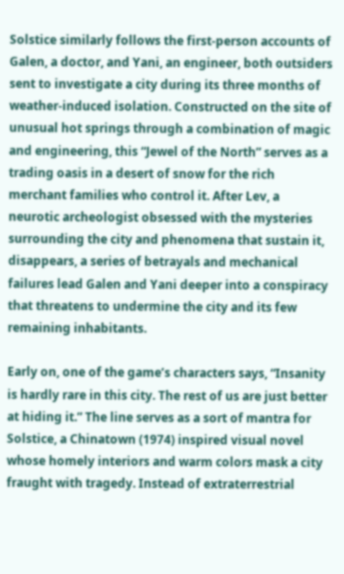Solstice similarly follows the first-person accounts of Galen, a doctor, and Yani, an engineer, both outsiders sent to investigate a city during its three months of weather-induced isolation. Constructed on the site of unusual hot springs through a combination of magic and engineering, this “Jewel of the North” serves as a trading oasis in a desert of snow for the rich merchant families who control it. After Lev, a neurotic archeologist obsessed with the mysteries surrounding the city and phenomena that sustain it, disappears, a series of betrayals and mechanical failures lead Galen and Yani deeper into a conspiracy that threatens to undermine the city and its few remaining inhabitants.

Early on, one of the game’s characters says, “Insanity is hardly rare in this city. The rest of us are just better at hiding it.” The line serves as a sort of mantra for Solstice, a Chinatown (1974) inspired visual novel whose homely interiors and warm colors mask a city fraught with tragedy. Instead of extraterrestrial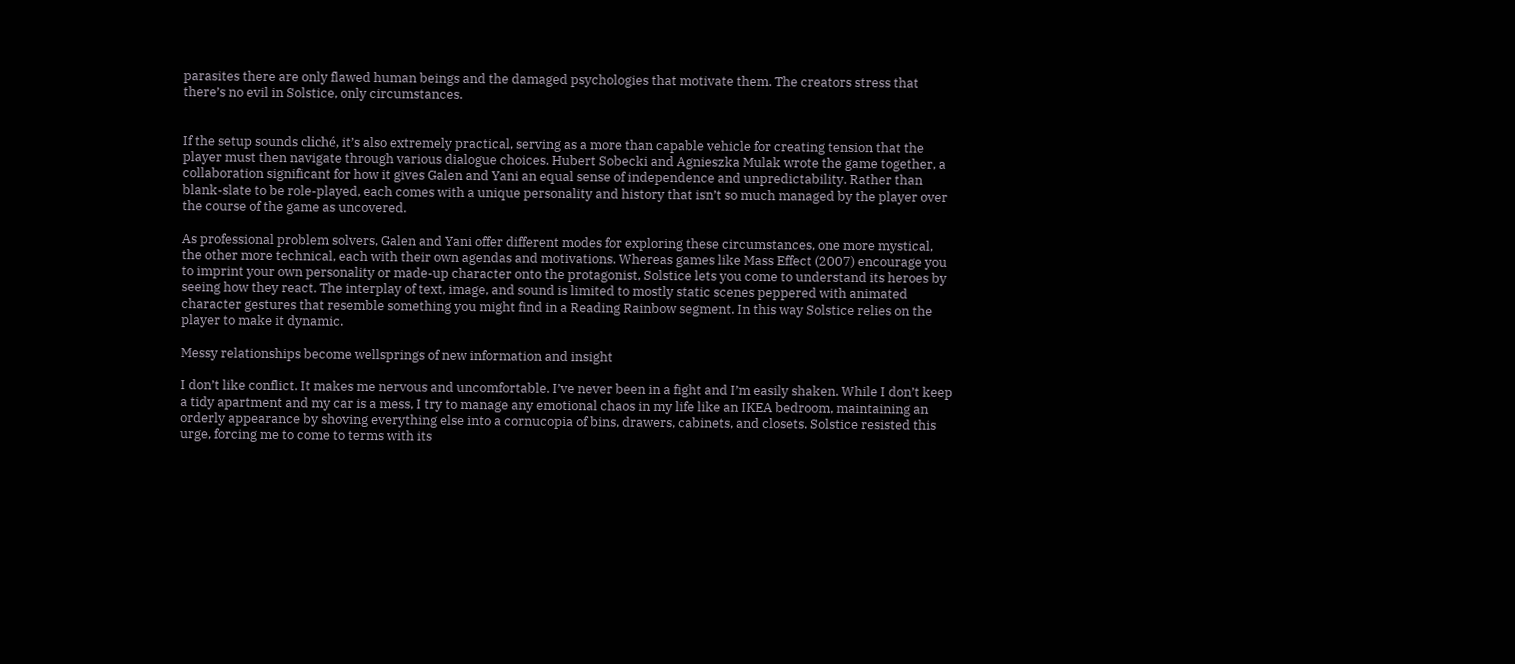parasites there are only flawed human beings and the damaged psychologies that motivate them. The creators stress that there’s no evil in Solstice, only circumstances.


If the setup sounds cliché, it’s also extremely practical, serving as a more than capable vehicle for creating tension that the player must then navigate through various dialogue choices. Hubert Sobecki and Agnieszka Mulak wrote the game together, a collaboration significant for how it gives Galen and Yani an equal sense of independence and unpredictability. Rather than blank-slate to be role-played, each comes with a unique personality and history that isn’t so much managed by the player over the course of the game as uncovered.

As professional problem solvers, Galen and Yani offer different modes for exploring these circumstances, one more mystical, the other more technical, each with their own agendas and motivations. Whereas games like Mass Effect (2007) encourage you to imprint your own personality or made-up character onto the protagonist, Solstice lets you come to understand its heroes by seeing how they react. The interplay of text, image, and sound is limited to mostly static scenes peppered with animated character gestures that resemble something you might find in a Reading Rainbow segment. In this way Solstice relies on the player to make it dynamic.

Messy relationships become wellsprings of new information and insight

I don’t like conflict. It makes me nervous and uncomfortable. I’ve never been in a fight and I’m easily shaken. While I don’t keep a tidy apartment and my car is a mess, I try to manage any emotional chaos in my life like an IKEA bedroom, maintaining an orderly appearance by shoving everything else into a cornucopia of bins, drawers, cabinets, and closets. Solstice resisted this urge, forcing me to come to terms with its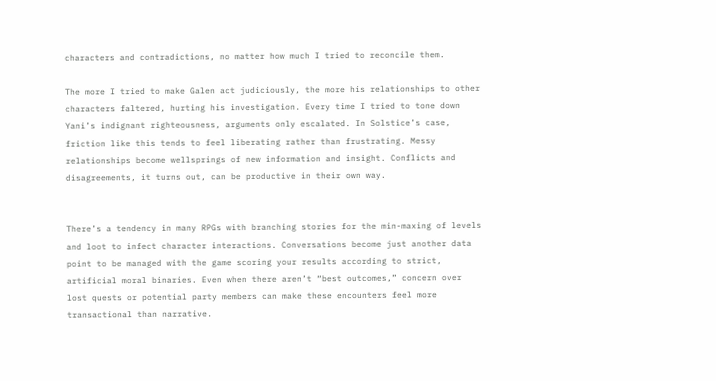characters and contradictions, no matter how much I tried to reconcile them.

The more I tried to make Galen act judiciously, the more his relationships to other characters faltered, hurting his investigation. Every time I tried to tone down Yani’s indignant righteousness, arguments only escalated. In Solstice’s case, friction like this tends to feel liberating rather than frustrating. Messy relationships become wellsprings of new information and insight. Conflicts and disagreements, it turns out, can be productive in their own way.


There’s a tendency in many RPGs with branching stories for the min-maxing of levels and loot to infect character interactions. Conversations become just another data point to be managed with the game scoring your results according to strict, artificial moral binaries. Even when there aren’t “best outcomes,” concern over lost quests or potential party members can make these encounters feel more transactional than narrative.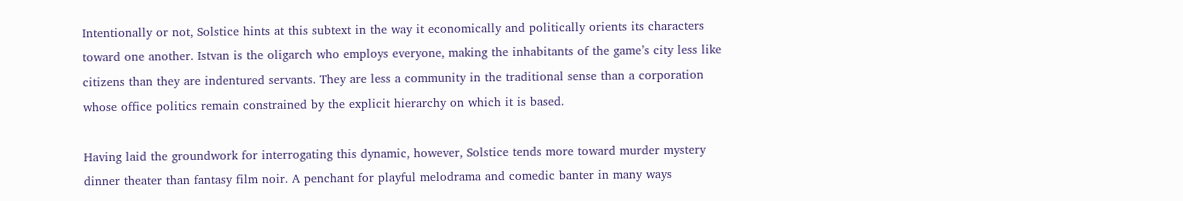Intentionally or not, Solstice hints at this subtext in the way it economically and politically orients its characters toward one another. Istvan is the oligarch who employs everyone, making the inhabitants of the game’s city less like citizens than they are indentured servants. They are less a community in the traditional sense than a corporation whose office politics remain constrained by the explicit hierarchy on which it is based.

Having laid the groundwork for interrogating this dynamic, however, Solstice tends more toward murder mystery dinner theater than fantasy film noir. A penchant for playful melodrama and comedic banter in many ways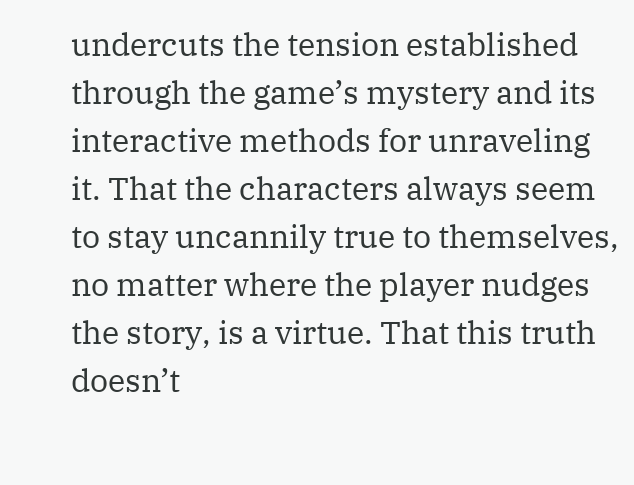undercuts the tension established through the game’s mystery and its interactive methods for unraveling it. That the characters always seem to stay uncannily true to themselves, no matter where the player nudges the story, is a virtue. That this truth doesn’t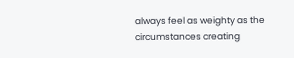always feel as weighty as the circumstances creating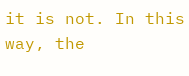it is not. In this way, the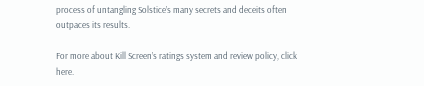process of untangling Solstice’s many secrets and deceits often outpaces its results.

For more about Kill Screen’s ratings system and review policy, click here.